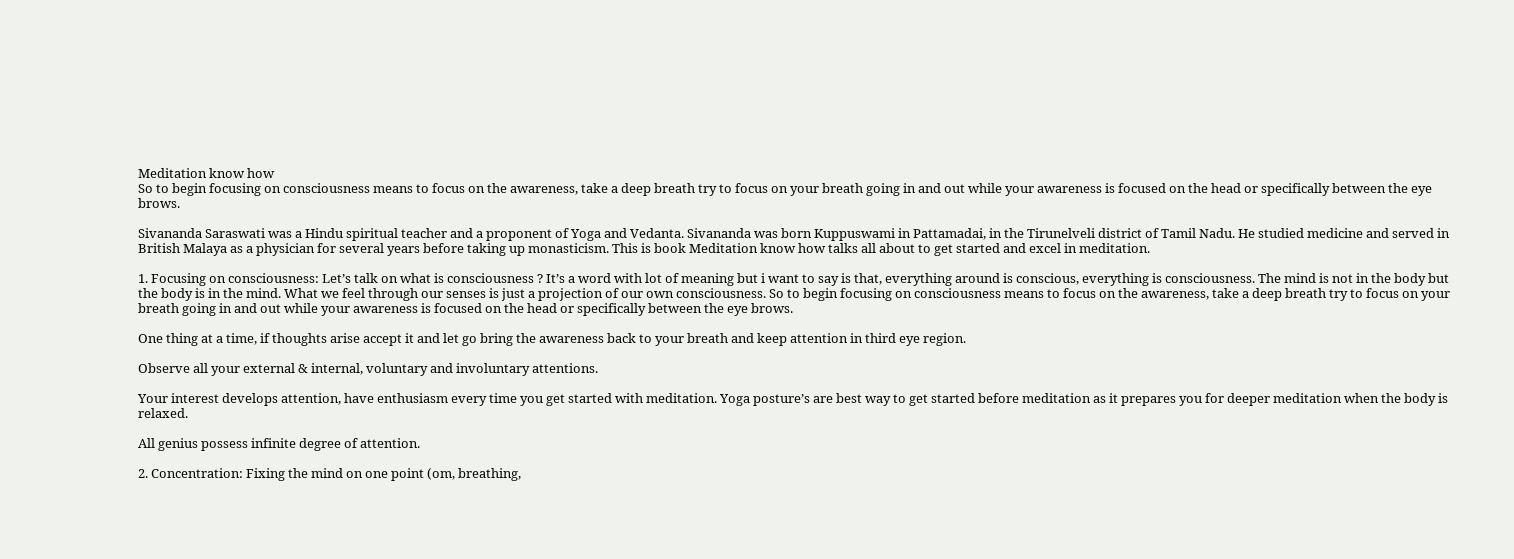Meditation know how
So to begin focusing on consciousness means to focus on the awareness, take a deep breath try to focus on your breath going in and out while your awareness is focused on the head or specifically between the eye brows.

Sivananda Saraswati was a Hindu spiritual teacher and a proponent of Yoga and Vedanta. Sivananda was born Kuppuswami in Pattamadai, in the Tirunelveli district of Tamil Nadu. He studied medicine and served in British Malaya as a physician for several years before taking up monasticism. This is book Meditation know how talks all about to get started and excel in meditation.

1. Focusing on consciousness: Let’s talk on what is consciousness ? It’s a word with lot of meaning but i want to say is that, everything around is conscious, everything is consciousness. The mind is not in the body but the body is in the mind. What we feel through our senses is just a projection of our own consciousness. So to begin focusing on consciousness means to focus on the awareness, take a deep breath try to focus on your breath going in and out while your awareness is focused on the head or specifically between the eye brows.

One thing at a time, if thoughts arise accept it and let go bring the awareness back to your breath and keep attention in third eye region.

Observe all your external & internal, voluntary and involuntary attentions.

Your interest develops attention, have enthusiasm every time you get started with meditation. Yoga posture’s are best way to get started before meditation as it prepares you for deeper meditation when the body is relaxed.

All genius possess infinite degree of attention.

2. Concentration: Fixing the mind on one point (om, breathing,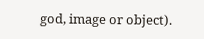god, image or object).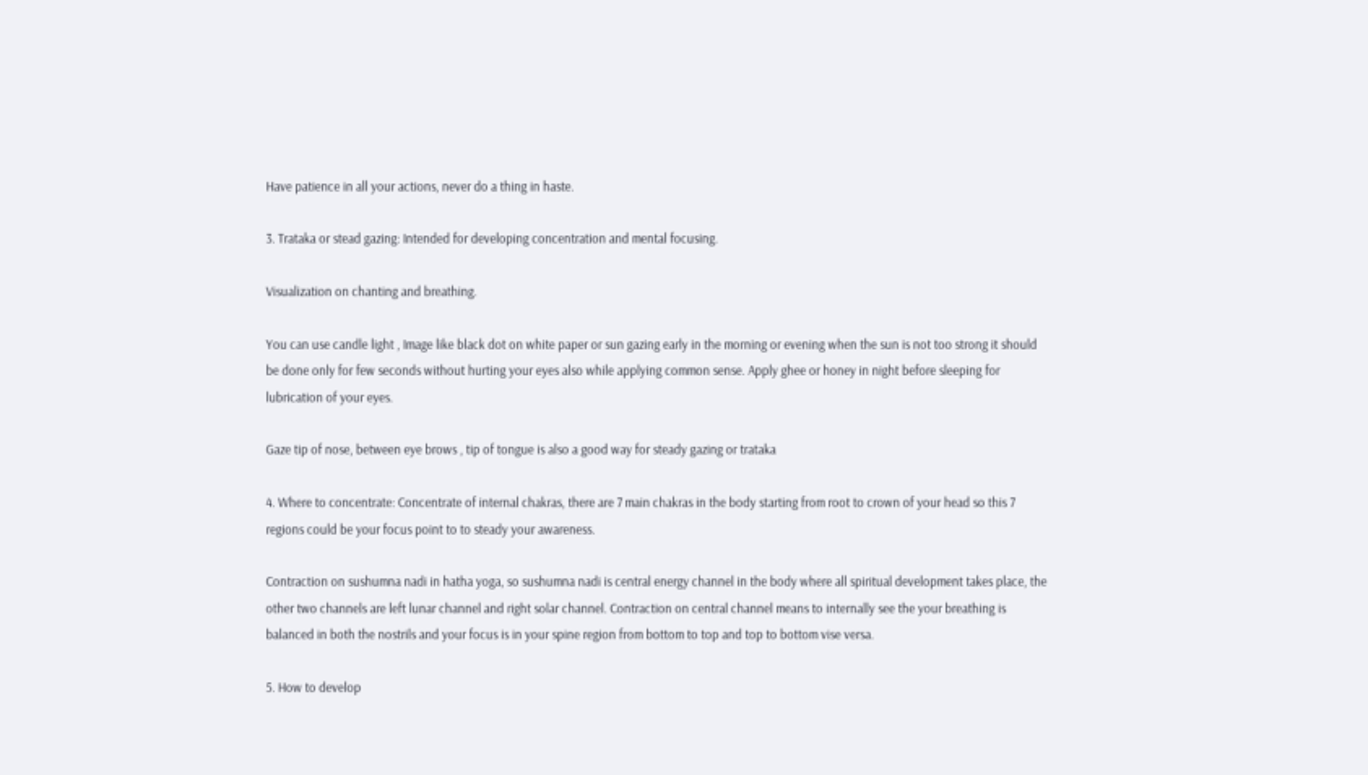Have patience in all your actions, never do a thing in haste.

3. Trataka or stead gazing: Intended for developing concentration and mental focusing.

Visualization on chanting and breathing.

You can use candle light , Image like black dot on white paper or sun gazing early in the morning or evening when the sun is not too strong it should be done only for few seconds without hurting your eyes also while applying common sense. Apply ghee or honey in night before sleeping for lubrication of your eyes.

Gaze tip of nose, between eye brows , tip of tongue is also a good way for steady gazing or trataka

4. Where to concentrate: Concentrate of internal chakras, there are 7 main chakras in the body starting from root to crown of your head so this 7 regions could be your focus point to to steady your awareness.

Contraction on sushumna nadi in hatha yoga, so sushumna nadi is central energy channel in the body where all spiritual development takes place, the other two channels are left lunar channel and right solar channel. Contraction on central channel means to internally see the your breathing is balanced in both the nostrils and your focus is in your spine region from bottom to top and top to bottom vise versa.

5. How to develop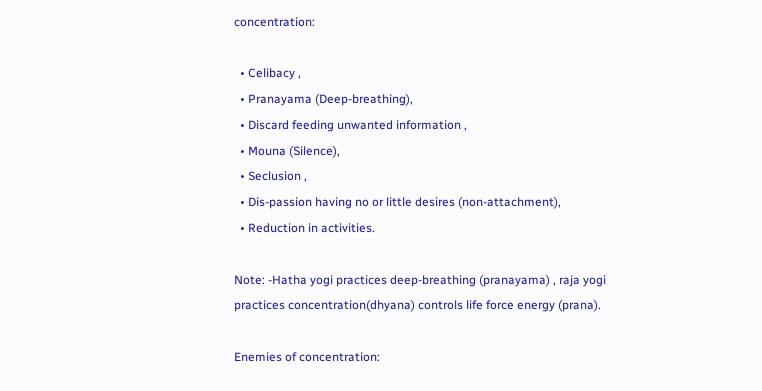concentration:

  • Celibacy ,
  • Pranayama (Deep-breathing),
  • Discard feeding unwanted information ,
  • Mouna (Silence),
  • Seclusion ,
  • Dis-passion having no or little desires (non-attachment),
  • Reduction in activities.

Note: -Hatha yogi practices deep-breathing (pranayama) , raja yogi practices concentration(dhyana) controls life force energy (prana).

Enemies of concentration: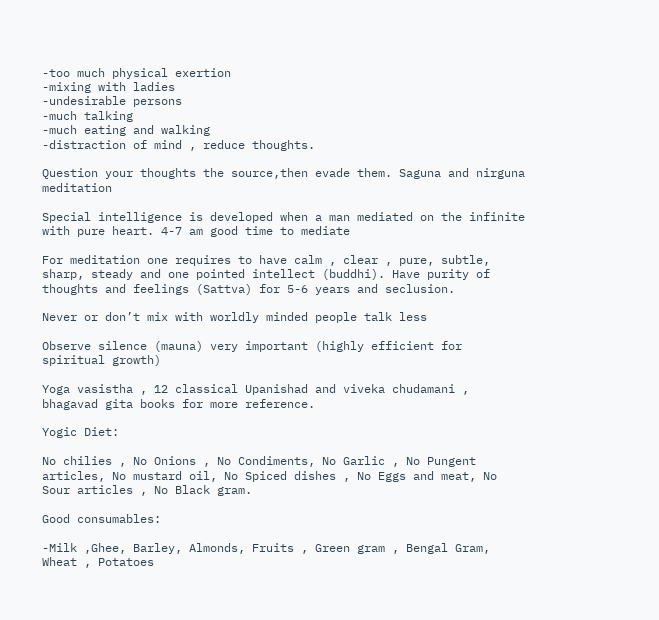-too much physical exertion
-mixing with ladies
-undesirable persons
-much talking
-much eating and walking
-distraction of mind , reduce thoughts.

Question your thoughts the source,then evade them. Saguna and nirguna meditation

Special intelligence is developed when a man mediated on the infinite with pure heart. 4-7 am good time to mediate

For meditation one requires to have calm , clear , pure, subtle, sharp, steady and one pointed intellect (buddhi). Have purity of thoughts and feelings (Sattva) for 5-6 years and seclusion.

Never or don’t mix with worldly minded people talk less

Observe silence (mauna) very important (highly efficient for spiritual growth)

Yoga vasistha , 12 classical Upanishad and viveka chudamani , bhagavad gita books for more reference.

Yogic Diet:

No chilies , No Onions , No Condiments, No Garlic , No Pungent articles, No mustard oil, No Spiced dishes , No Eggs and meat, No Sour articles , No Black gram.

Good consumables:

-Milk ,Ghee, Barley, Almonds, Fruits , Green gram , Bengal Gram, Wheat , Potatoes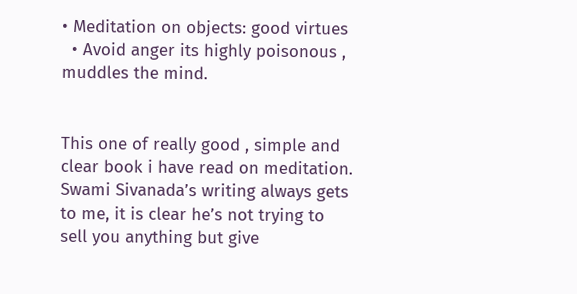• Meditation on objects: good virtues
  • Avoid anger its highly poisonous , muddles the mind.


This one of really good , simple and clear book i have read on meditation. Swami Sivanada’s writing always gets to me, it is clear he’s not trying to sell you anything but give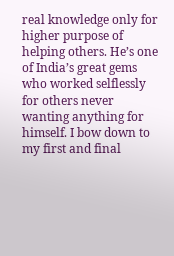real knowledge only for higher purpose of helping others. He’s one of India’s great gems who worked selflessly for others never wanting anything for himself. I bow down to my first and final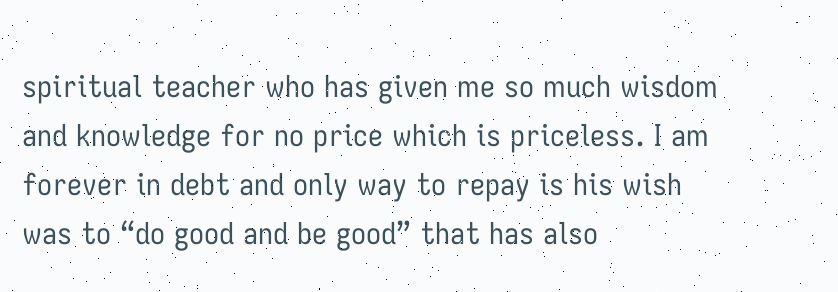spiritual teacher who has given me so much wisdom and knowledge for no price which is priceless. I am forever in debt and only way to repay is his wish was to “do good and be good” that has also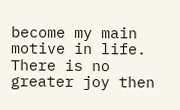become my main motive in life. There is no greater joy then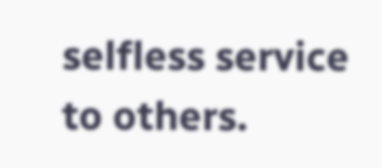selfless service to others.